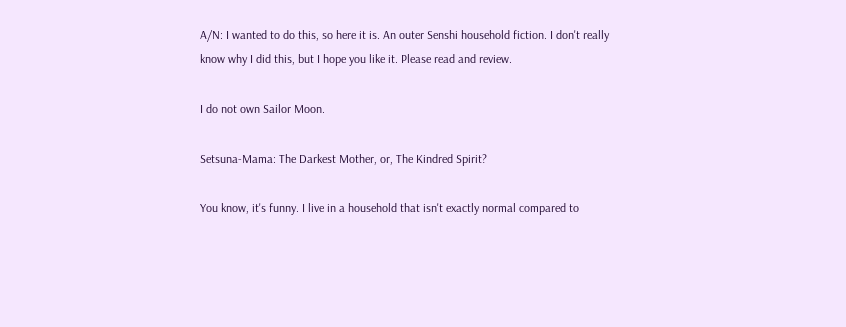A/N: I wanted to do this, so here it is. An outer Senshi household fiction. I don't really know why I did this, but I hope you like it. Please read and review.

I do not own Sailor Moon.

Setsuna-Mama: The Darkest Mother, or, The Kindred Spirit?

You know, it's funny. I live in a household that isn't exactly normal compared to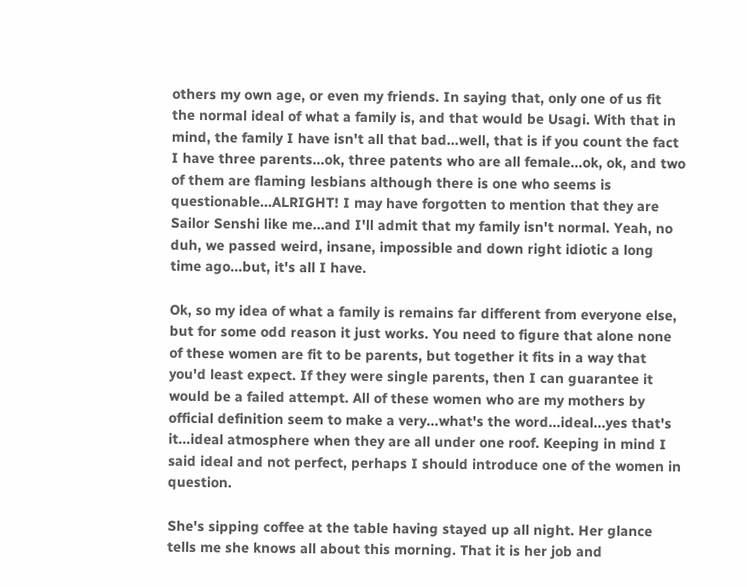others my own age, or even my friends. In saying that, only one of us fit the normal ideal of what a family is, and that would be Usagi. With that in mind, the family I have isn't all that bad...well, that is if you count the fact I have three parents...ok, three patents who are all female...ok, ok, and two of them are flaming lesbians although there is one who seems is questionable...ALRIGHT! I may have forgotten to mention that they are Sailor Senshi like me...and I'll admit that my family isn't normal. Yeah, no duh, we passed weird, insane, impossible and down right idiotic a long time ago...but, it's all I have.

Ok, so my idea of what a family is remains far different from everyone else, but for some odd reason it just works. You need to figure that alone none of these women are fit to be parents, but together it fits in a way that you'd least expect. If they were single parents, then I can guarantee it would be a failed attempt. All of these women who are my mothers by official definition seem to make a very...what's the word...ideal...yes that's it...ideal atmosphere when they are all under one roof. Keeping in mind I said ideal and not perfect, perhaps I should introduce one of the women in question.

She's sipping coffee at the table having stayed up all night. Her glance tells me she knows all about this morning. That it is her job and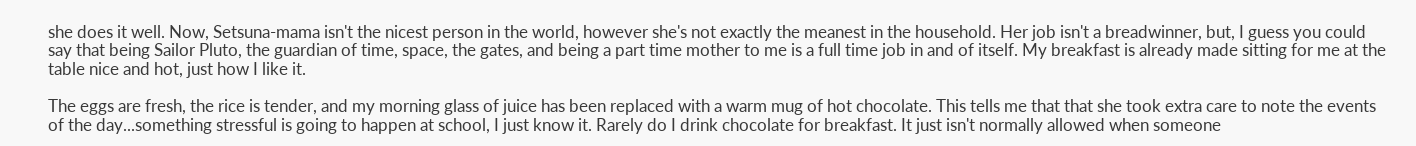she does it well. Now, Setsuna-mama isn't the nicest person in the world, however she's not exactly the meanest in the household. Her job isn't a breadwinner, but, I guess you could say that being Sailor Pluto, the guardian of time, space, the gates, and being a part time mother to me is a full time job in and of itself. My breakfast is already made sitting for me at the table nice and hot, just how I like it.

The eggs are fresh, the rice is tender, and my morning glass of juice has been replaced with a warm mug of hot chocolate. This tells me that that she took extra care to note the events of the day...something stressful is going to happen at school, I just know it. Rarely do I drink chocolate for breakfast. It just isn't normally allowed when someone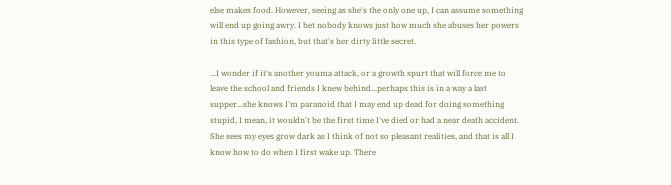else makes food. However, seeing as she's the only one up, I can assume something will end up going awry. I bet nobody knows just how much she abuses her powers in this type of fashion, but that's her dirty little secret.

...I wonder if it's another youma attack, or a growth spurt that will force me to leave the school and friends I knew behind...perhaps this is in a way a last supper...she knows I'm paranoid that I may end up dead for doing something stupid, I mean, it wouldn't be the first time I've died or had a near death accident. She sees my eyes grow dark as I think of not so pleasant realities, and that is all I know how to do when I first wake up. There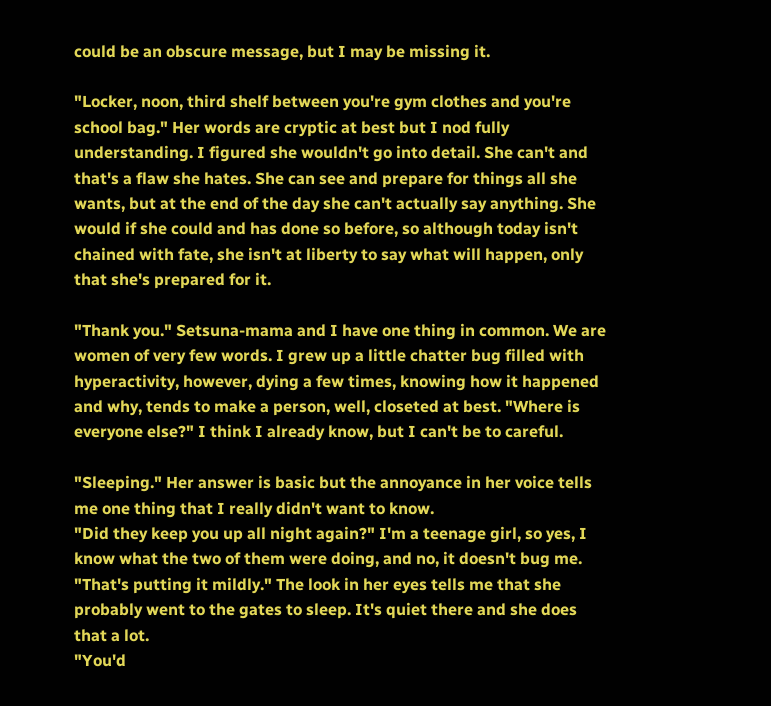could be an obscure message, but I may be missing it.

"Locker, noon, third shelf between you're gym clothes and you're school bag." Her words are cryptic at best but I nod fully understanding. I figured she wouldn't go into detail. She can't and that's a flaw she hates. She can see and prepare for things all she wants, but at the end of the day she can't actually say anything. She would if she could and has done so before, so although today isn't chained with fate, she isn't at liberty to say what will happen, only that she's prepared for it.

"Thank you." Setsuna-mama and I have one thing in common. We are women of very few words. I grew up a little chatter bug filled with hyperactivity, however, dying a few times, knowing how it happened and why, tends to make a person, well, closeted at best. "Where is everyone else?" I think I already know, but I can't be to careful.

"Sleeping." Her answer is basic but the annoyance in her voice tells me one thing that I really didn't want to know.
"Did they keep you up all night again?" I'm a teenage girl, so yes, I know what the two of them were doing, and no, it doesn't bug me.
"That's putting it mildly." The look in her eyes tells me that she probably went to the gates to sleep. It's quiet there and she does that a lot.
"You'd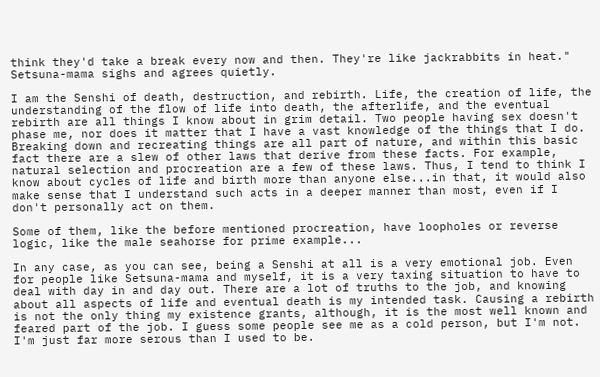think they'd take a break every now and then. They're like jackrabbits in heat." Setsuna-mama sighs and agrees quietly.

I am the Senshi of death, destruction, and rebirth. Life, the creation of life, the understanding of the flow of life into death, the afterlife, and the eventual rebirth are all things I know about in grim detail. Two people having sex doesn't phase me, nor does it matter that I have a vast knowledge of the things that I do. Breaking down and recreating things are all part of nature, and within this basic fact there are a slew of other laws that derive from these facts. For example, natural selection and procreation are a few of these laws. Thus, I tend to think I know about cycles of life and birth more than anyone else...in that, it would also make sense that I understand such acts in a deeper manner than most, even if I don't personally act on them.

Some of them, like the before mentioned procreation, have loopholes or reverse logic, like the male seahorse for prime example...

In any case, as you can see, being a Senshi at all is a very emotional job. Even for people like Setsuna-mama and myself, it is a very taxing situation to have to deal with day in and day out. There are a lot of truths to the job, and knowing about all aspects of life and eventual death is my intended task. Causing a rebirth is not the only thing my existence grants, although, it is the most well known and feared part of the job. I guess some people see me as a cold person, but I'm not. I'm just far more serous than I used to be.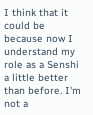I think that it could be because now I understand my role as a Senshi a little better than before. I'm not a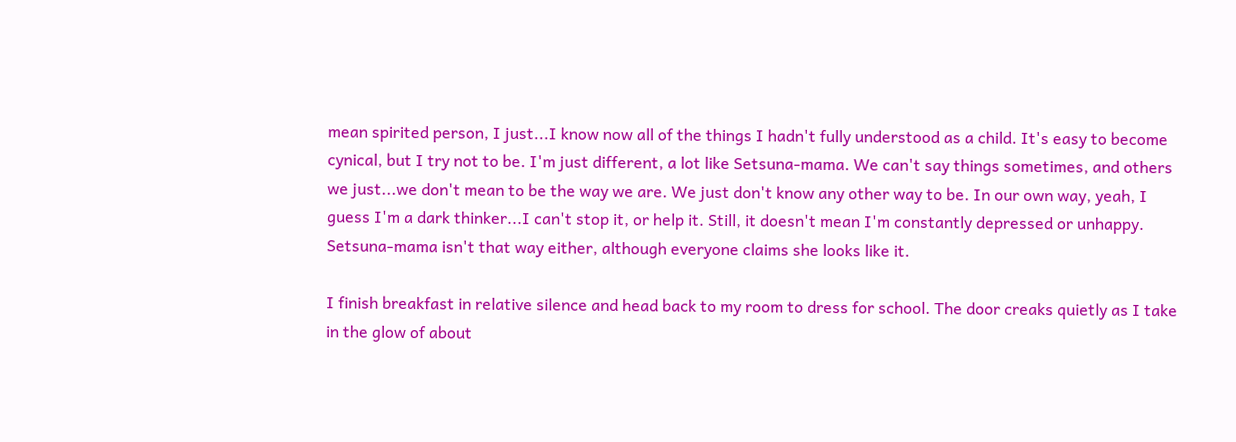mean spirited person, I just...I know now all of the things I hadn't fully understood as a child. It's easy to become cynical, but I try not to be. I'm just different, a lot like Setsuna-mama. We can't say things sometimes, and others we just...we don't mean to be the way we are. We just don't know any other way to be. In our own way, yeah, I guess I'm a dark thinker...I can't stop it, or help it. Still, it doesn't mean I'm constantly depressed or unhappy. Setsuna-mama isn't that way either, although everyone claims she looks like it.

I finish breakfast in relative silence and head back to my room to dress for school. The door creaks quietly as I take in the glow of about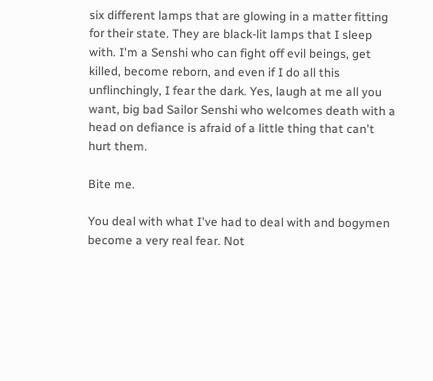six different lamps that are glowing in a matter fitting for their state. They are black-lit lamps that I sleep with. I'm a Senshi who can fight off evil beings, get killed, become reborn, and even if I do all this unflinchingly, I fear the dark. Yes, laugh at me all you want, big bad Sailor Senshi who welcomes death with a head on defiance is afraid of a little thing that can't hurt them.

Bite me.

You deal with what I've had to deal with and bogymen become a very real fear. Not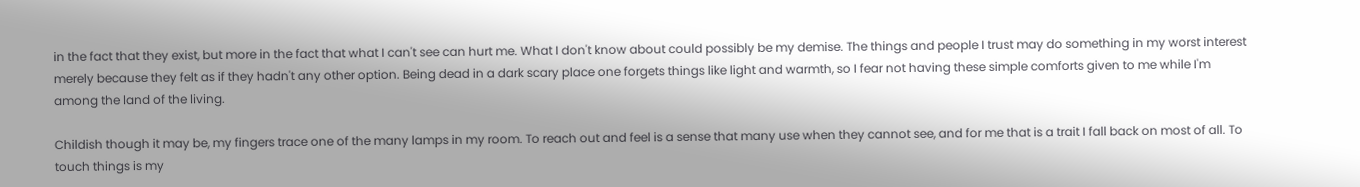in the fact that they exist, but more in the fact that what I can't see can hurt me. What I don't know about could possibly be my demise. The things and people I trust may do something in my worst interest merely because they felt as if they hadn't any other option. Being dead in a dark scary place one forgets things like light and warmth, so I fear not having these simple comforts given to me while I'm among the land of the living.

Childish though it may be, my fingers trace one of the many lamps in my room. To reach out and feel is a sense that many use when they cannot see, and for me that is a trait I fall back on most of all. To touch things is my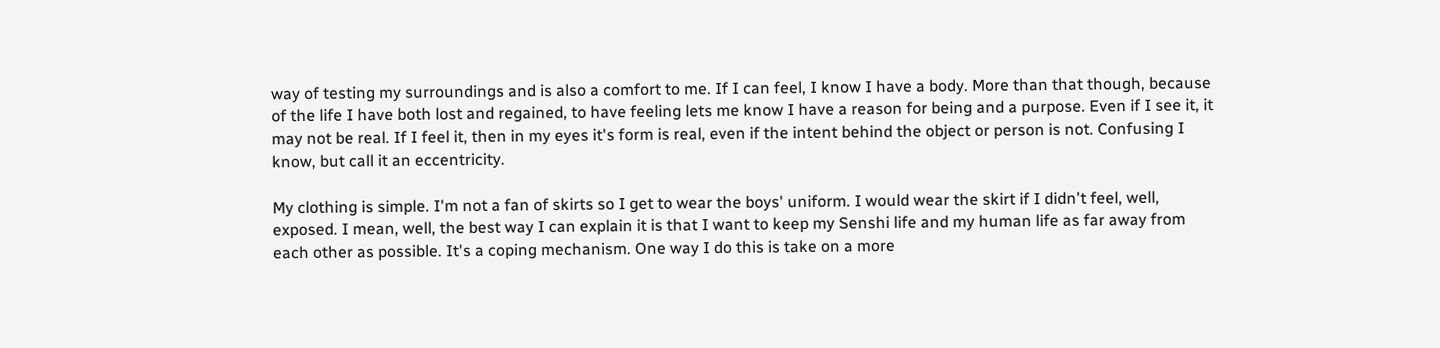way of testing my surroundings and is also a comfort to me. If I can feel, I know I have a body. More than that though, because of the life I have both lost and regained, to have feeling lets me know I have a reason for being and a purpose. Even if I see it, it may not be real. If I feel it, then in my eyes it's form is real, even if the intent behind the object or person is not. Confusing I know, but call it an eccentricity.

My clothing is simple. I'm not a fan of skirts so I get to wear the boys' uniform. I would wear the skirt if I didn't feel, well, exposed. I mean, well, the best way I can explain it is that I want to keep my Senshi life and my human life as far away from each other as possible. It's a coping mechanism. One way I do this is take on a more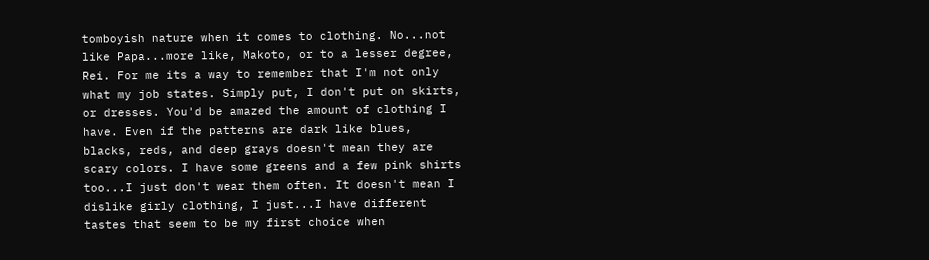tomboyish nature when it comes to clothing. No...not like Papa...more like, Makoto, or to a lesser degree, Rei. For me its a way to remember that I'm not only what my job states. Simply put, I don't put on skirts, or dresses. You'd be amazed the amount of clothing I have. Even if the patterns are dark like blues, blacks, reds, and deep grays doesn't mean they are scary colors. I have some greens and a few pink shirts too...I just don't wear them often. It doesn't mean I dislike girly clothing, I just...I have different tastes that seem to be my first choice when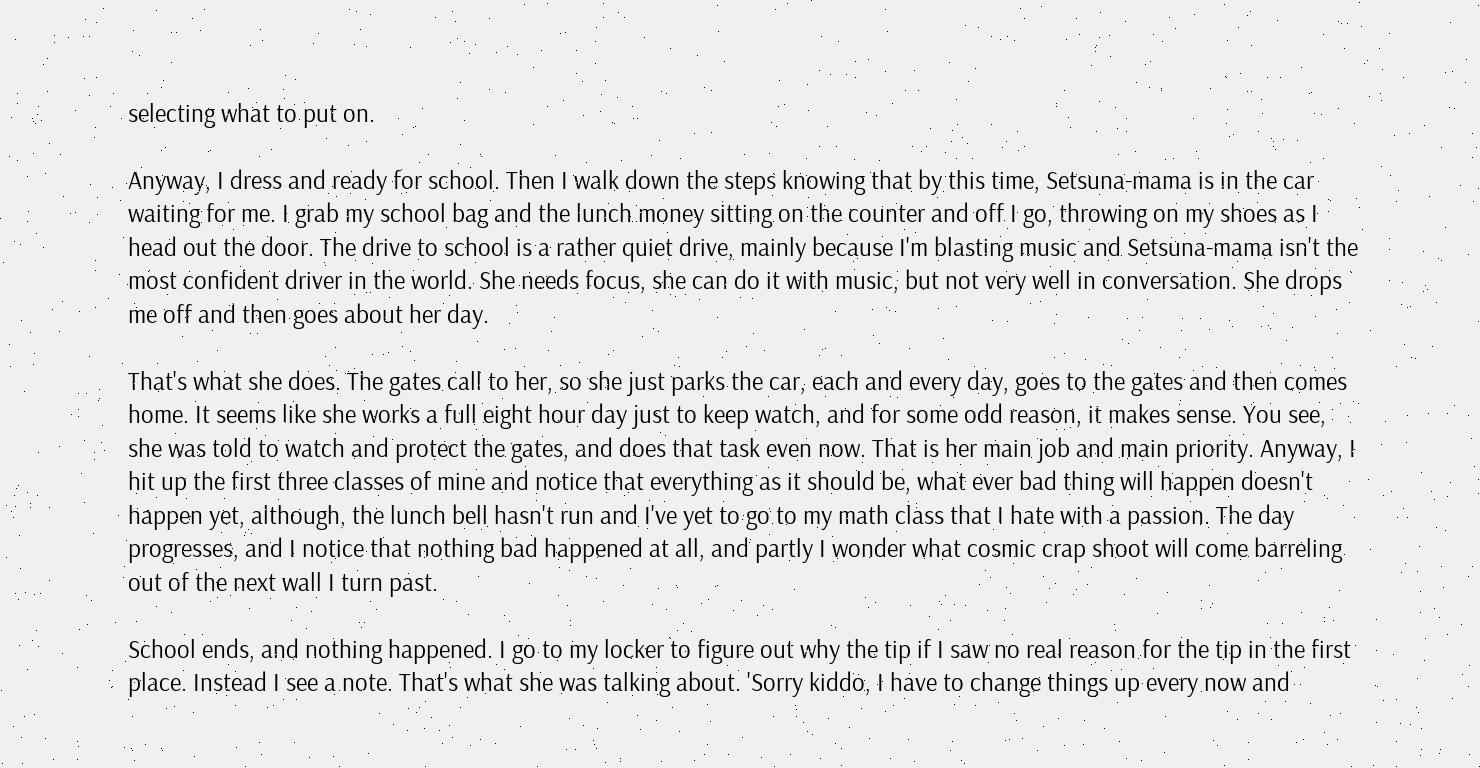selecting what to put on.

Anyway, I dress and ready for school. Then I walk down the steps knowing that by this time, Setsuna-mama is in the car waiting for me. I grab my school bag and the lunch money sitting on the counter and off I go, throwing on my shoes as I head out the door. The drive to school is a rather quiet drive, mainly because I'm blasting music and Setsuna-mama isn't the most confident driver in the world. She needs focus, she can do it with music, but not very well in conversation. She drops me off and then goes about her day.

That's what she does. The gates call to her, so she just parks the car, each and every day, goes to the gates and then comes home. It seems like she works a full eight hour day just to keep watch, and for some odd reason, it makes sense. You see, she was told to watch and protect the gates, and does that task even now. That is her main job and main priority. Anyway, I hit up the first three classes of mine and notice that everything as it should be, what ever bad thing will happen doesn't happen yet, although, the lunch bell hasn't run and I've yet to go to my math class that I hate with a passion. The day progresses, and I notice that nothing bad happened at all, and partly I wonder what cosmic crap shoot will come barreling out of the next wall I turn past.

School ends, and nothing happened. I go to my locker to figure out why the tip if I saw no real reason for the tip in the first place. Instead I see a note. That's what she was talking about. 'Sorry kiddo, I have to change things up every now and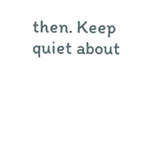then. Keep quiet about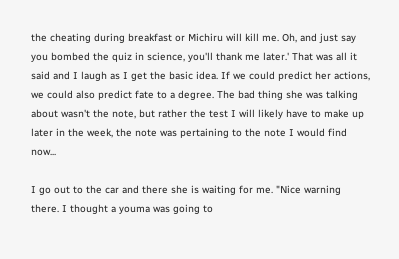the cheating during breakfast or Michiru will kill me. Oh, and just say you bombed the quiz in science, you'll thank me later.' That was all it said and I laugh as I get the basic idea. If we could predict her actions, we could also predict fate to a degree. The bad thing she was talking about wasn't the note, but rather the test I will likely have to make up later in the week, the note was pertaining to the note I would find now...

I go out to the car and there she is waiting for me. "Nice warning there. I thought a youma was going to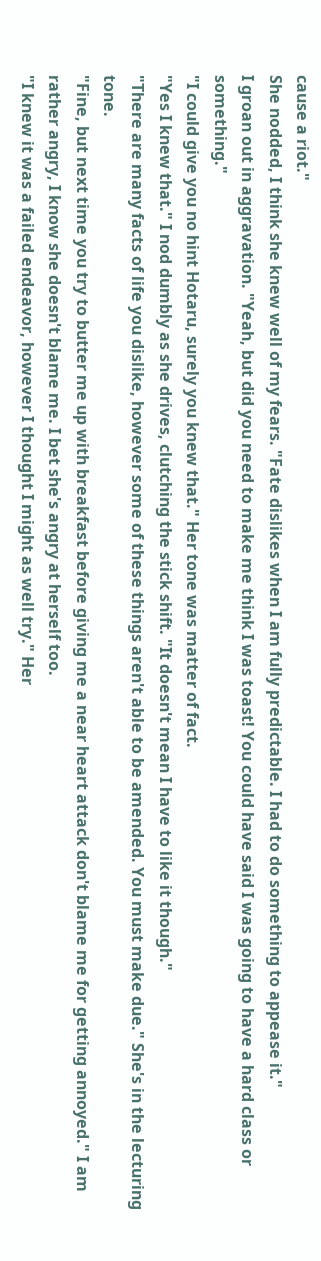cause a riot."
She nodded, I think she knew well of my fears. "Fate dislikes when I am fully predictable. I had to do something to appease it."
I groan out in aggravation. "Yeah, but did you need to make me think I was toast! You could have said I was going to have a hard class or something."
"I could give you no hint Hotaru, surely you knew that." Her tone was matter of fact.
"Yes I knew that." I nod dumbly as she drives, clutching the stick shift. "It doesn't mean I have to like it though."
"There are many facts of life you dislike, however some of these things aren't able to be amended. You must make due." She's in the lecturing tone.
"Fine, but next time you try to butter me up with breakfast before giving me a near heart attack don't blame me for getting annoyed." I am rather angry, I know she doesn't blame me. I bet she's angry at herself too.
"I knew it was a failed endeavor, however I thought I might as well try." Her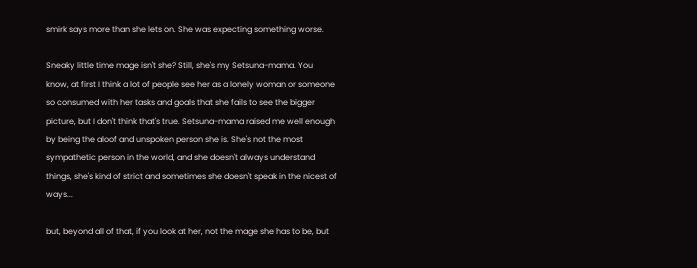smirk says more than she lets on. She was expecting something worse.

Sneaky little time mage isn't she? Still, she's my Setsuna-mama. You know, at first I think a lot of people see her as a lonely woman or someone so consumed with her tasks and goals that she fails to see the bigger picture, but I don't think that's true. Setsuna-mama raised me well enough by being the aloof and unspoken person she is. She's not the most sympathetic person in the world, and she doesn't always understand things, she's kind of strict and sometimes she doesn't speak in the nicest of ways...

but, beyond all of that, if you look at her, not the mage she has to be, but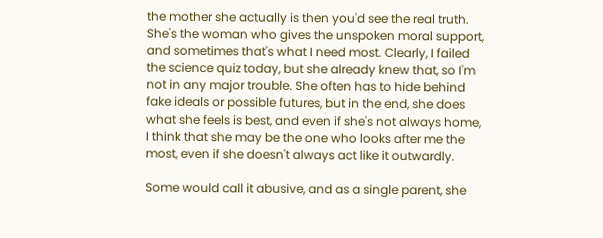the mother she actually is then you'd see the real truth. She's the woman who gives the unspoken moral support, and sometimes that's what I need most. Clearly, I failed the science quiz today, but she already knew that, so I'm not in any major trouble. She often has to hide behind fake ideals or possible futures, but in the end, she does what she feels is best, and even if she's not always home, I think that she may be the one who looks after me the most, even if she doesn't always act like it outwardly.

Some would call it abusive, and as a single parent, she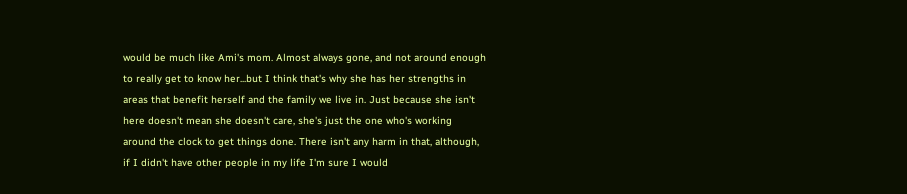would be much like Ami's mom. Almost always gone, and not around enough to really get to know her...but I think that's why she has her strengths in areas that benefit herself and the family we live in. Just because she isn't here doesn't mean she doesn't care, she's just the one who's working around the clock to get things done. There isn't any harm in that, although, if I didn't have other people in my life I'm sure I would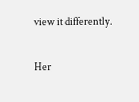view it differently.

Her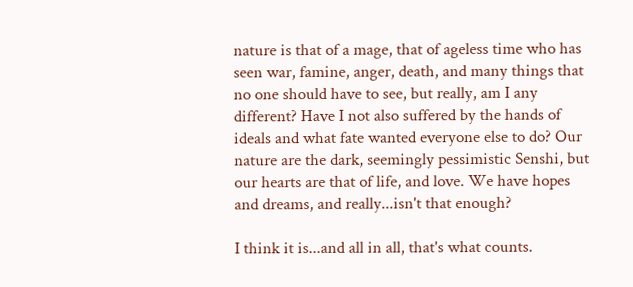nature is that of a mage, that of ageless time who has seen war, famine, anger, death, and many things that no one should have to see, but really, am I any different? Have I not also suffered by the hands of ideals and what fate wanted everyone else to do? Our nature are the dark, seemingly pessimistic Senshi, but our hearts are that of life, and love. We have hopes and dreams, and really...isn't that enough?

I think it is...and all in all, that's what counts.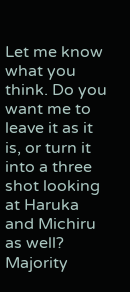Let me know what you think. Do you want me to leave it as it is, or turn it into a three shot looking at Haruka and Michiru as well? Majority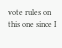vote rules on this one since I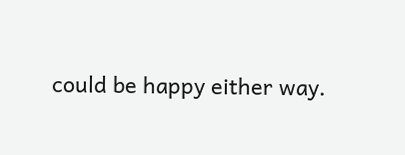could be happy either way.